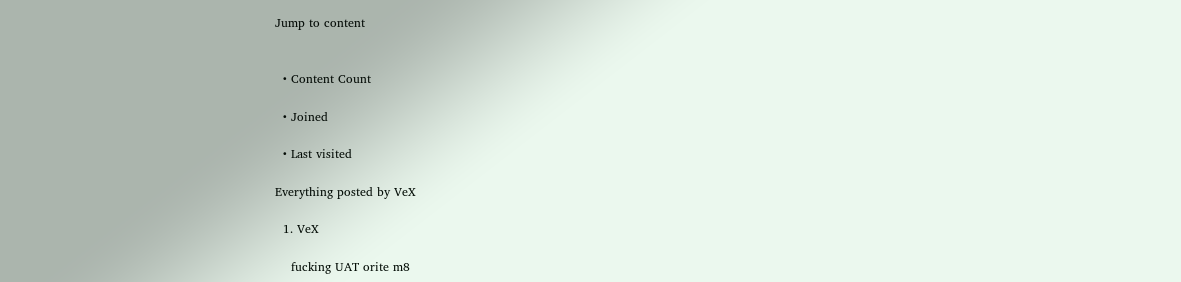Jump to content


  • Content Count

  • Joined

  • Last visited

Everything posted by VeX

  1. VeX

    fucking UAT orite m8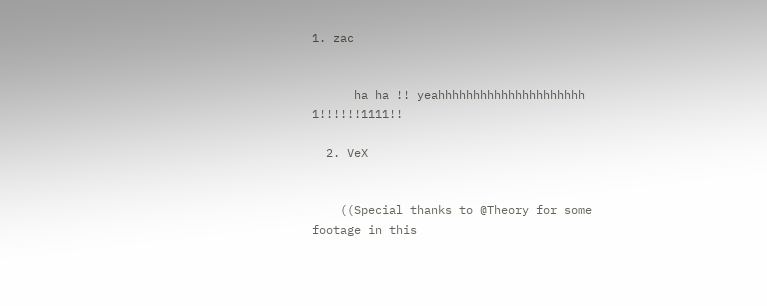1. zac


      ha ha !! yeahhhhhhhhhhhhhhhhhhhhh 1!!!!!!1111!!

  2. VeX


    ((Special thanks to @Theory for some footage in this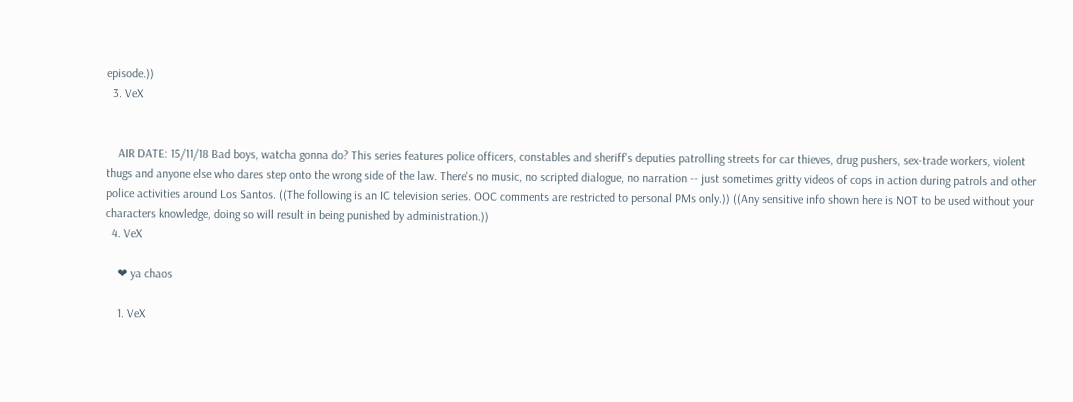episode.))
  3. VeX


    AIR DATE: 15/11/18 Bad boys, watcha gonna do? This series features police officers, constables and sheriff's deputies patrolling streets for car thieves, drug pushers, sex-trade workers, violent thugs and anyone else who dares step onto the wrong side of the law. There's no music, no scripted dialogue, no narration -- just sometimes gritty videos of cops in action during patrols and other police activities around Los Santos. ((The following is an IC television series. OOC comments are restricted to personal PMs only.)) ((Any sensitive info shown here is NOT to be used without your characters knowledge, doing so will result in being punished by administration.))
  4. VeX

    ❤ ya chaos

    1. VeX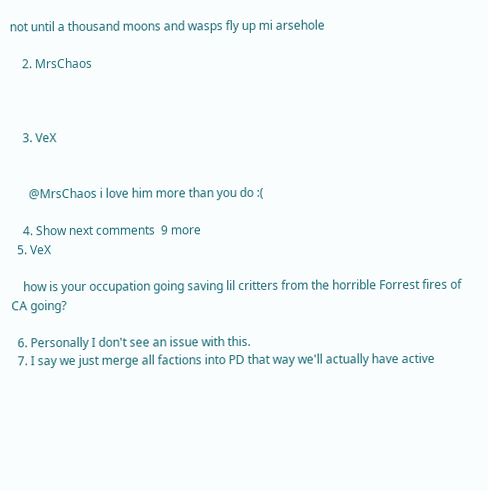not until a thousand moons and wasps fly up mi arsehole

    2. MrsChaos



    3. VeX


      @MrsChaos i love him more than you do :(

    4. Show next comments  9 more
  5. VeX

    how is your occupation going saving lil critters from the horrible Forrest fires of CA going?

  6. Personally I don't see an issue with this.
  7. I say we just merge all factions into PD that way we'll actually have active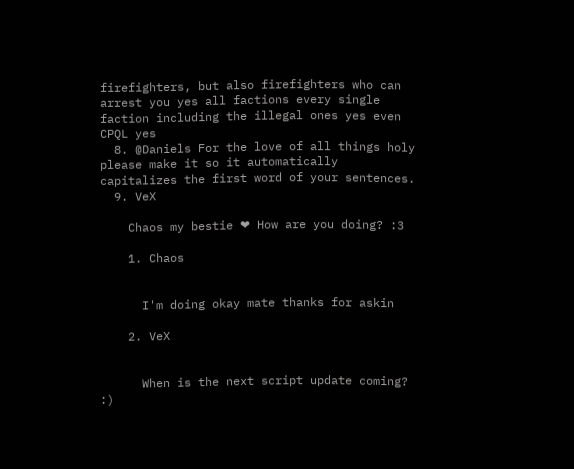firefighters, but also firefighters who can arrest you yes all factions every single faction including the illegal ones yes even CPQL yes
  8. @Daniels For the love of all things holy please make it so it automatically capitalizes the first word of your sentences.
  9. VeX

    Chaos my bestie ❤ How are you doing? :3

    1. Chaos


      I'm doing okay mate thanks for askin

    2. VeX


      When is the next script update coming? :)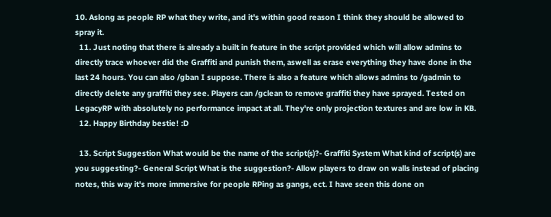10. Aslong as people RP what they write, and it's within good reason I think they should be allowed to spray it.
  11. Just noting that there is already a built in feature in the script provided which will allow admins to directly trace whoever did the Graffiti and punish them, aswell as erase everything they have done in the last 24 hours. You can also /gban I suppose. There is also a feature which allows admins to /gadmin to directly delete any graffiti they see. Players can /gclean to remove graffiti they have sprayed. Tested on LegacyRP with absolutely no performance impact at all. They're only projection textures and are low in KB.
  12. Happy Birthday bestie! :D

  13. Script Suggestion What would be the name of the script(s)?- Graffiti System What kind of script(s) are you suggesting?- General Script What is the suggestion?- Allow players to draw on walls instead of placing notes, this way it's more immersive for people RPing as gangs, ect. I have seen this done on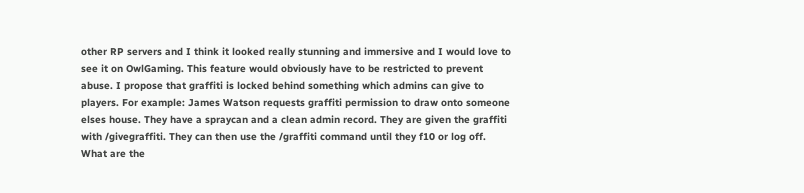other RP servers and I think it looked really stunning and immersive and I would love to see it on OwlGaming. This feature would obviously have to be restricted to prevent abuse. I propose that graffiti is locked behind something which admins can give to players. For example: James Watson requests graffiti permission to draw onto someone elses house. They have a spraycan and a clean admin record. They are given the graffiti with /givegraffiti. They can then use the /graffiti command until they f10 or log off. What are the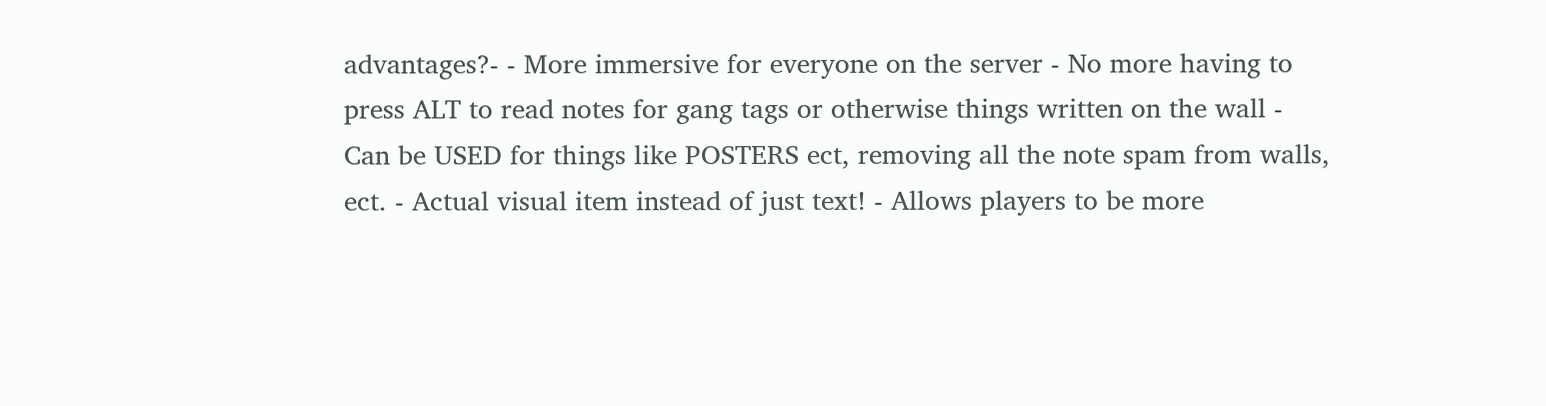advantages?- - More immersive for everyone on the server - No more having to press ALT to read notes for gang tags or otherwise things written on the wall - Can be USED for things like POSTERS ect, removing all the note spam from walls, ect. - Actual visual item instead of just text! - Allows players to be more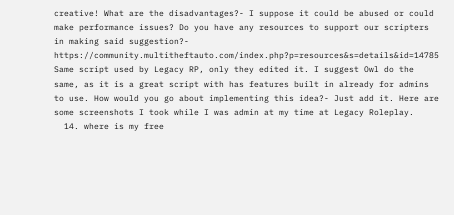creative! What are the disadvantages?- I suppose it could be abused or could make performance issues? Do you have any resources to support our scripters in making said suggestion?- https://community.multitheftauto.com/index.php?p=resources&s=details&id=14785 Same script used by Legacy RP, only they edited it. I suggest Owl do the same, as it is a great script with has features built in already for admins to use. How would you go about implementing this idea?- Just add it. Here are some screenshots I took while I was admin at my time at Legacy Roleplay.
  14. where is my free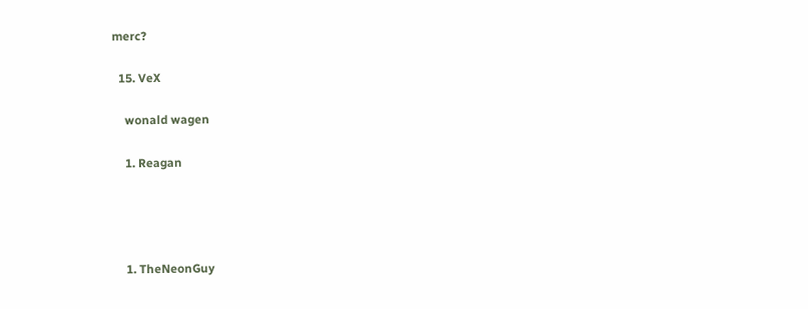merc?

  15. VeX

    wonald wagen

    1. Reagan




    1. TheNeonGuy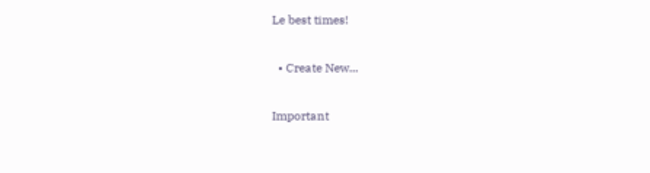Le best times!

  • Create New...

Important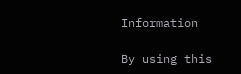Information

By using this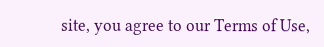site, you agree to our Terms of Use,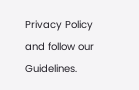Privacy Policy and follow our Guidelines.